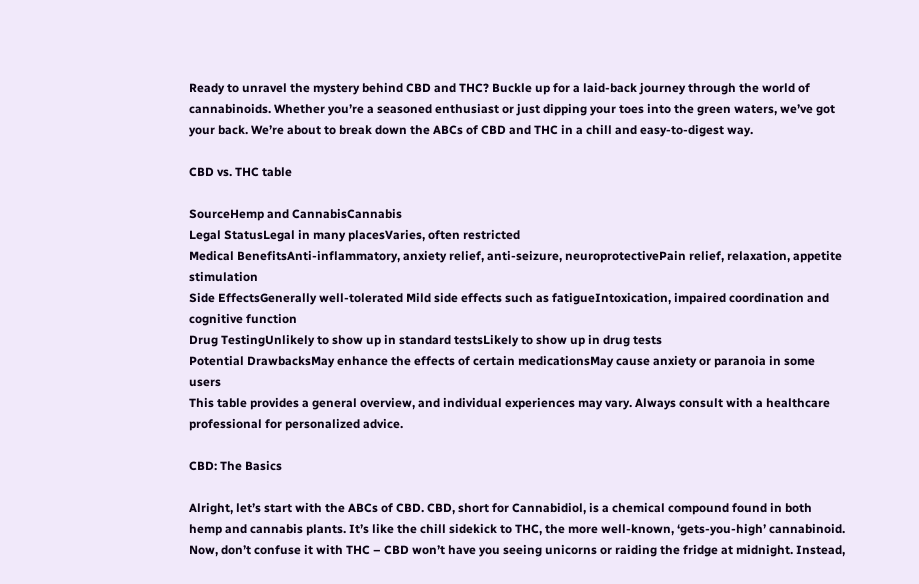Ready to unravel the mystery behind CBD and THC? Buckle up for a laid-back journey through the world of cannabinoids. Whether you’re a seasoned enthusiast or just dipping your toes into the green waters, we’ve got your back. We’re about to break down the ABCs of CBD and THC in a chill and easy-to-digest way.

CBD vs. THC table

SourceHemp and CannabisCannabis
Legal StatusLegal in many placesVaries, often restricted
Medical BenefitsAnti-inflammatory, anxiety relief, anti-seizure, neuroprotectivePain relief, relaxation, appetite stimulation
Side EffectsGenerally well-tolerated Mild side effects such as fatigueIntoxication, impaired coordination and cognitive function
Drug TestingUnlikely to show up in standard testsLikely to show up in drug tests
Potential DrawbacksMay enhance the effects of certain medicationsMay cause anxiety or paranoia in some users
This table provides a general overview, and individual experiences may vary. Always consult with a healthcare professional for personalized advice.

CBD: The Basics

Alright, let’s start with the ABCs of CBD. CBD, short for Cannabidiol, is a chemical compound found in both hemp and cannabis plants. It’s like the chill sidekick to THC, the more well-known, ‘gets-you-high’ cannabinoid. Now, don’t confuse it with THC – CBD won’t have you seeing unicorns or raiding the fridge at midnight. Instead,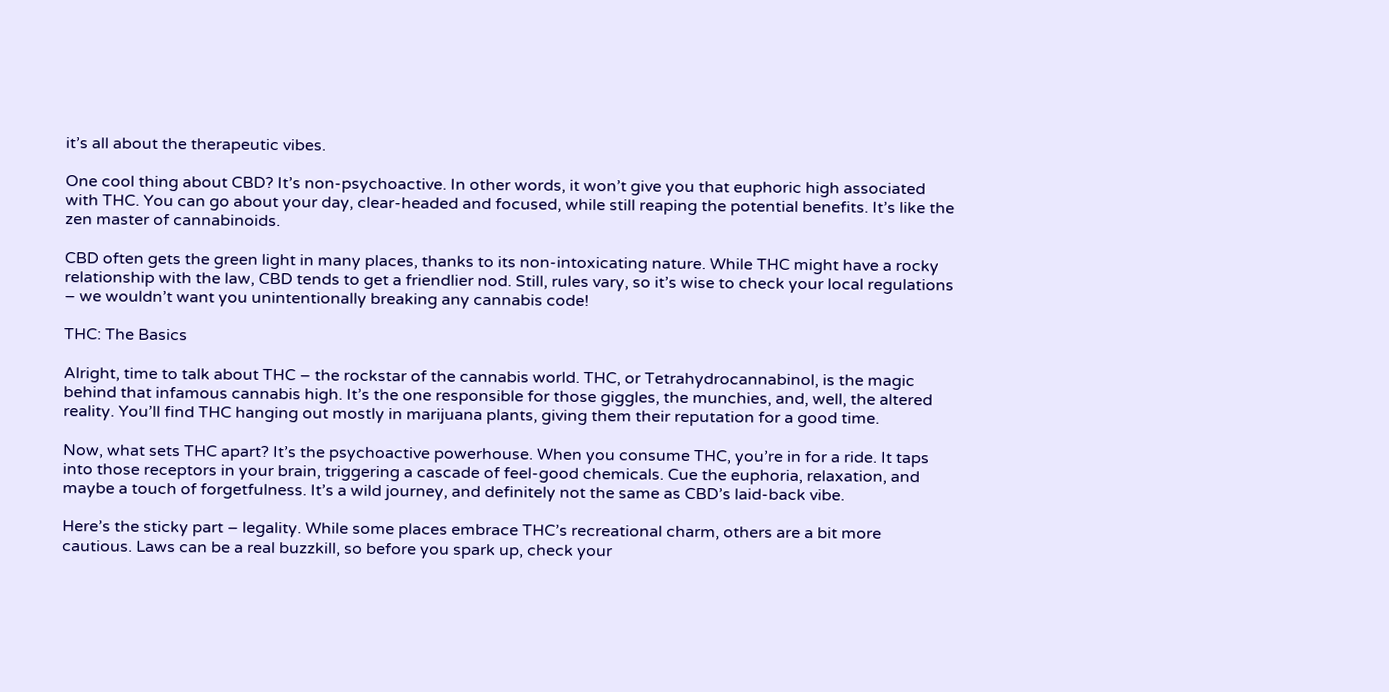it’s all about the therapeutic vibes.

One cool thing about CBD? It’s non-psychoactive. In other words, it won’t give you that euphoric high associated with THC. You can go about your day, clear-headed and focused, while still reaping the potential benefits. It’s like the zen master of cannabinoids.

CBD often gets the green light in many places, thanks to its non-intoxicating nature. While THC might have a rocky relationship with the law, CBD tends to get a friendlier nod. Still, rules vary, so it’s wise to check your local regulations – we wouldn’t want you unintentionally breaking any cannabis code!

THC: The Basics

Alright, time to talk about THC – the rockstar of the cannabis world. THC, or Tetrahydrocannabinol, is the magic behind that infamous cannabis high. It’s the one responsible for those giggles, the munchies, and, well, the altered reality. You’ll find THC hanging out mostly in marijuana plants, giving them their reputation for a good time.

Now, what sets THC apart? It’s the psychoactive powerhouse. When you consume THC, you’re in for a ride. It taps into those receptors in your brain, triggering a cascade of feel-good chemicals. Cue the euphoria, relaxation, and maybe a touch of forgetfulness. It’s a wild journey, and definitely not the same as CBD’s laid-back vibe.

Here’s the sticky part – legality. While some places embrace THC’s recreational charm, others are a bit more cautious. Laws can be a real buzzkill, so before you spark up, check your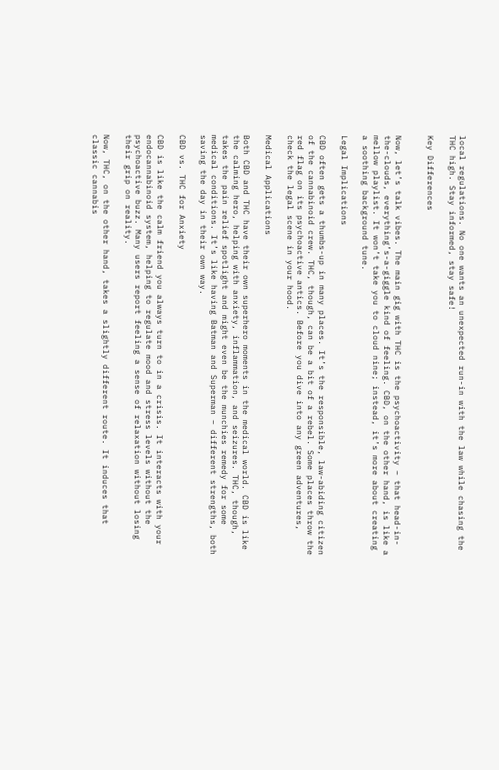local regulations. No one wants an unexpected run-in with the law while chasing the THC high. Stay informed, stay safe!

Key Differences


Now, let’s talk vibes. The main gig with THC is the psychoactivity – that head-in-the-clouds, everything’s-a-giggle kind of feeling. CBD, on the other hand, is like a mellow playlist. It won’t take you to cloud nine; instead, it’s more about creating a soothing background tune.

Legal Implications

CBD often gets a thumbs-up in many places. It’s the responsible, law-abiding citizen of the cannabinoid crew. THC, though, can be a bit of a rebel. Some places throw the red flag on its psychoactive antics. Before you dive into any green adventures, check the legal scene in your hood.

Medical Applications

Both CBD and THC have their own superhero moments in the medical world. CBD is like the calming hero, helping with anxiety, inflammation, and seizures. THC, though, takes the pain relief spotlight and might even be the munchies remedy for some medical conditions. It’s like having Batman and Superman – different strengths, both saving the day in their own way.

CBD vs. THC for Anxiety

CBD is like the calm friend you always turn to in a crisis. It interacts with your endocannabinoid system, helping to regulate mood and stress levels without the psychoactive buzz. Many users report feeling a sense of relaxation without losing their grip on reality.

Now, THC, on the other hand, takes a slightly different route. It induces that classic cannabis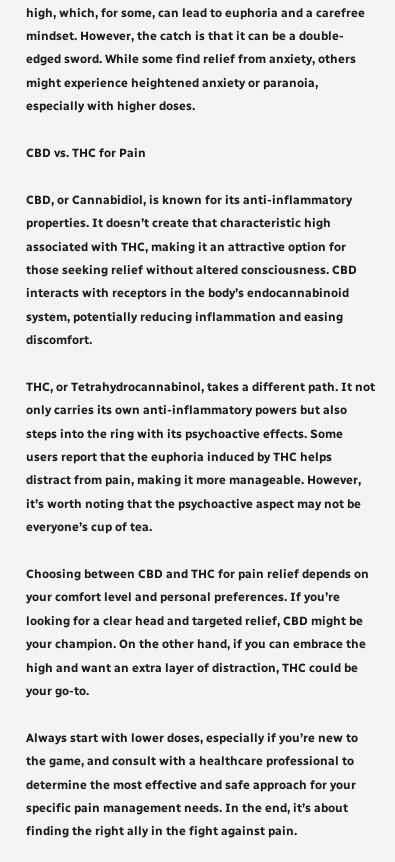high, which, for some, can lead to euphoria and a carefree mindset. However, the catch is that it can be a double-edged sword. While some find relief from anxiety, others might experience heightened anxiety or paranoia, especially with higher doses.

CBD vs. THC for Pain

CBD, or Cannabidiol, is known for its anti-inflammatory properties. It doesn’t create that characteristic high associated with THC, making it an attractive option for those seeking relief without altered consciousness. CBD interacts with receptors in the body’s endocannabinoid system, potentially reducing inflammation and easing discomfort.

THC, or Tetrahydrocannabinol, takes a different path. It not only carries its own anti-inflammatory powers but also steps into the ring with its psychoactive effects. Some users report that the euphoria induced by THC helps distract from pain, making it more manageable. However, it’s worth noting that the psychoactive aspect may not be everyone’s cup of tea.

Choosing between CBD and THC for pain relief depends on your comfort level and personal preferences. If you’re looking for a clear head and targeted relief, CBD might be your champion. On the other hand, if you can embrace the high and want an extra layer of distraction, THC could be your go-to.

Always start with lower doses, especially if you’re new to the game, and consult with a healthcare professional to determine the most effective and safe approach for your specific pain management needs. In the end, it’s about finding the right ally in the fight against pain.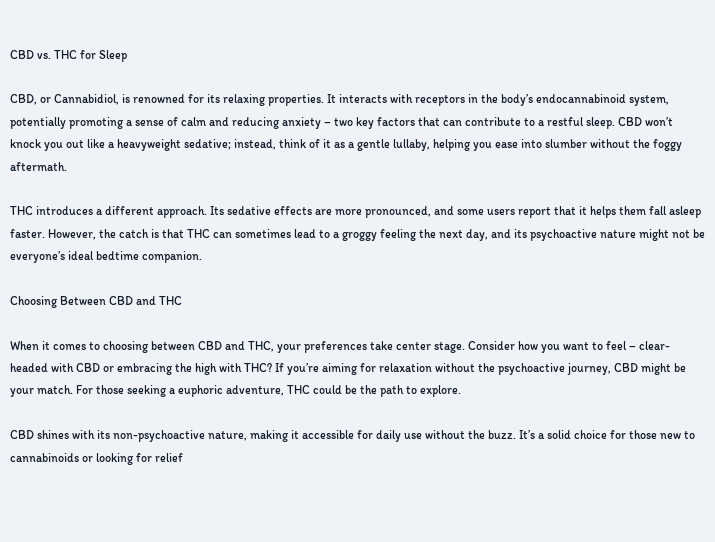CBD vs. THC for Sleep

CBD, or Cannabidiol, is renowned for its relaxing properties. It interacts with receptors in the body’s endocannabinoid system, potentially promoting a sense of calm and reducing anxiety – two key factors that can contribute to a restful sleep. CBD won’t knock you out like a heavyweight sedative; instead, think of it as a gentle lullaby, helping you ease into slumber without the foggy aftermath.

THC introduces a different approach. Its sedative effects are more pronounced, and some users report that it helps them fall asleep faster. However, the catch is that THC can sometimes lead to a groggy feeling the next day, and its psychoactive nature might not be everyone’s ideal bedtime companion.

Choosing Between CBD and THC

When it comes to choosing between CBD and THC, your preferences take center stage. Consider how you want to feel – clear-headed with CBD or embracing the high with THC? If you’re aiming for relaxation without the psychoactive journey, CBD might be your match. For those seeking a euphoric adventure, THC could be the path to explore.

CBD shines with its non-psychoactive nature, making it accessible for daily use without the buzz. It’s a solid choice for those new to cannabinoids or looking for relief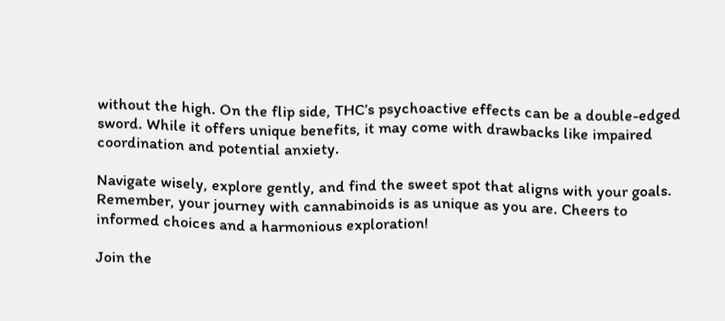without the high. On the flip side, THC’s psychoactive effects can be a double-edged sword. While it offers unique benefits, it may come with drawbacks like impaired coordination and potential anxiety.

Navigate wisely, explore gently, and find the sweet spot that aligns with your goals. Remember, your journey with cannabinoids is as unique as you are. Cheers to informed choices and a harmonious exploration!

Join the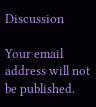Discussion

Your email address will not be published.